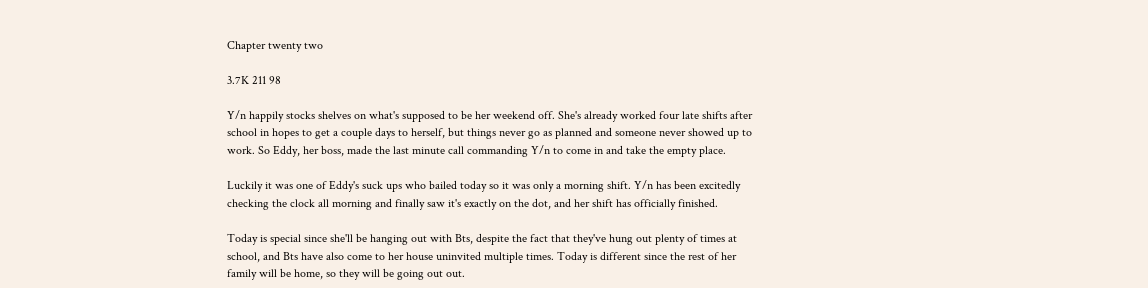Chapter twenty two

3.7K 211 98

Y/n happily stocks shelves on what's supposed to be her weekend off. She's already worked four late shifts after school in hopes to get a couple days to herself, but things never go as planned and someone never showed up to work. So Eddy, her boss, made the last minute call commanding Y/n to come in and take the empty place.

Luckily it was one of Eddy's suck ups who bailed today so it was only a morning shift. Y/n has been excitedly checking the clock all morning and finally saw it's exactly on the dot, and her shift has officially finished.

Today is special since she'll be hanging out with Bts, despite the fact that they've hung out plenty of times at school, and Bts have also come to her house uninvited multiple times. Today is different since the rest of her family will be home, so they will be going out out.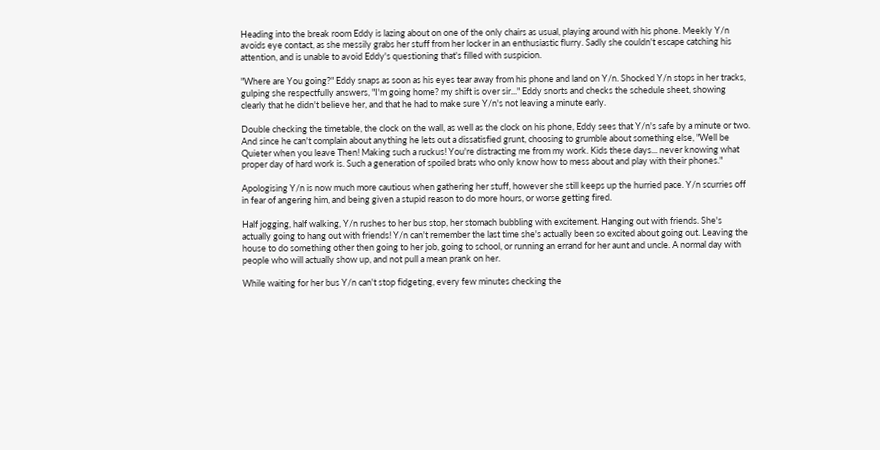Heading into the break room Eddy is lazing about on one of the only chairs as usual, playing around with his phone. Meekly Y/n avoids eye contact, as she messily grabs her stuff from her locker in an enthusiastic flurry. Sadly she couldn't escape catching his attention, and is unable to avoid Eddy's questioning that's filled with suspicion.

"Where are You going?" Eddy snaps as soon as his eyes tear away from his phone and land on Y/n. Shocked Y/n stops in her tracks, gulping she respectfully answers, "I'm going home? my shift is over sir..." Eddy snorts and checks the schedule sheet, showing clearly that he didn't believe her, and that he had to make sure Y/n's not leaving a minute early.

Double checking the timetable, the clock on the wall, as well as the clock on his phone, Eddy sees that Y/n's safe by a minute or two. And since he can't complain about anything he lets out a dissatisfied grunt, choosing to grumble about something else, "Well be Quieter when you leave Then! Making such a ruckus! You're distracting me from my work. Kids these days... never knowing what proper day of hard work is. Such a generation of spoiled brats who only know how to mess about and play with their phones."

Apologising Y/n is now much more cautious when gathering her stuff, however she still keeps up the hurried pace. Y/n scurries off in fear of angering him, and being given a stupid reason to do more hours, or worse getting fired.

Half jogging, half walking, Y/n rushes to her bus stop, her stomach bubbling with excitement. Hanging out with friends. She's actually going to hang out with friends! Y/n can't remember the last time she's actually been so excited about going out. Leaving the house to do something other then going to her job, going to school, or running an errand for her aunt and uncle. A normal day with people who will actually show up, and not pull a mean prank on her.

While waiting for her bus Y/n can't stop fidgeting, every few minutes checking the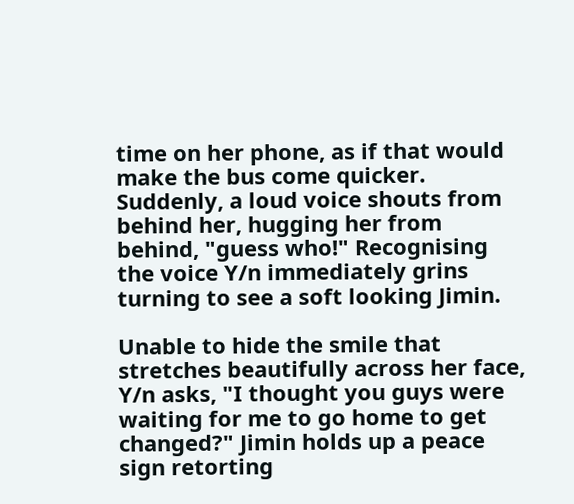time on her phone, as if that would make the bus come quicker. Suddenly, a loud voice shouts from behind her, hugging her from behind, "guess who!" Recognising the voice Y/n immediately grins turning to see a soft looking Jimin.

Unable to hide the smile that stretches beautifully across her face, Y/n asks, "I thought you guys were waiting for me to go home to get changed?" Jimin holds up a peace sign retorting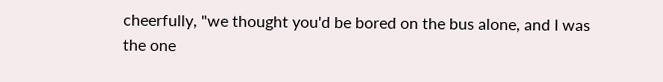cheerfully, "we thought you'd be bored on the bus alone, and I was the one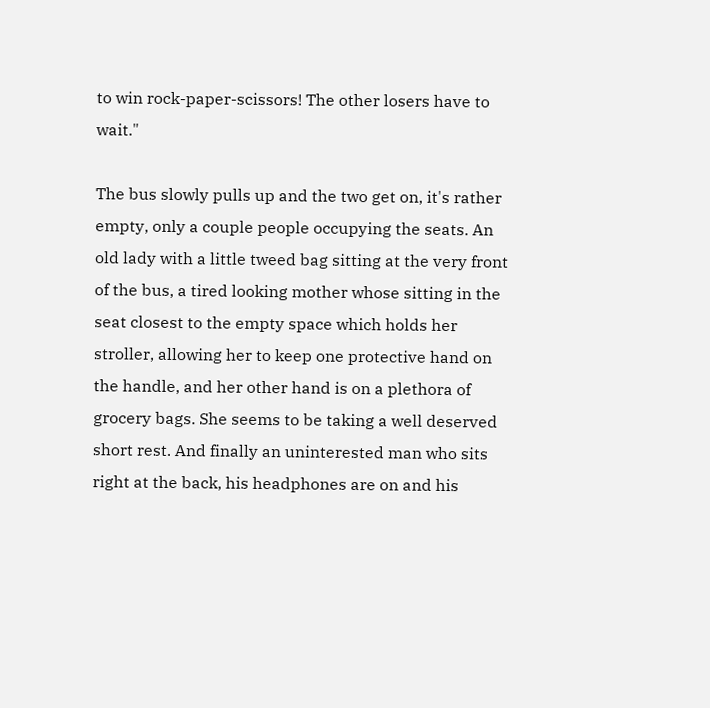to win rock-paper-scissors! The other losers have to wait."

The bus slowly pulls up and the two get on, it's rather empty, only a couple people occupying the seats. An old lady with a little tweed bag sitting at the very front of the bus, a tired looking mother whose sitting in the seat closest to the empty space which holds her stroller, allowing her to keep one protective hand on the handle, and her other hand is on a plethora of grocery bags. She seems to be taking a well deserved short rest. And finally an uninterested man who sits right at the back, his headphones are on and his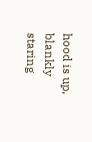hood is up, blankly staring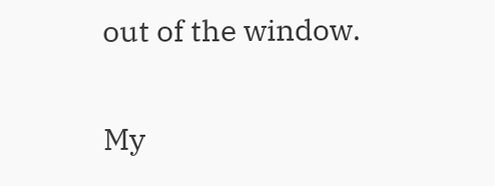out of the window.

My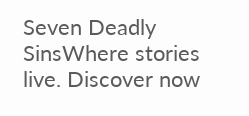Seven Deadly SinsWhere stories live. Discover now